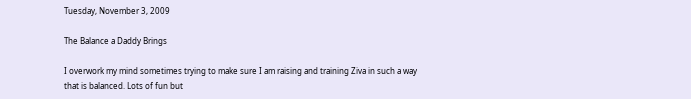Tuesday, November 3, 2009

The Balance a Daddy Brings

I overwork my mind sometimes trying to make sure I am raising and training Ziva in such a way that is balanced. Lots of fun but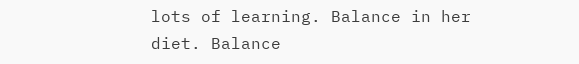lots of learning. Balance in her diet. Balance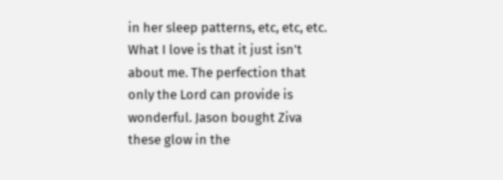in her sleep patterns, etc, etc, etc. What I love is that it just isn't about me. The perfection that only the Lord can provide is wonderful. Jason bought Ziva these glow in the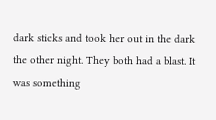dark sticks and took her out in the dark the other night. They both had a blast. It was something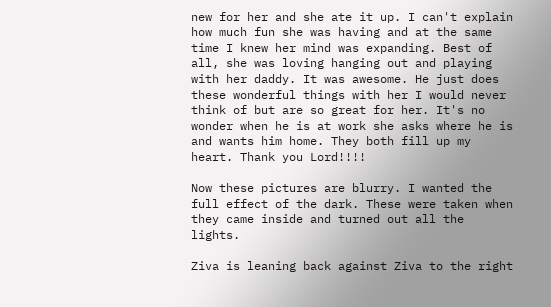new for her and she ate it up. I can't explain how much fun she was having and at the same time I knew her mind was expanding. Best of all, she was loving hanging out and playing with her daddy. It was awesome. He just does these wonderful things with her I would never think of but are so great for her. It's no wonder when he is at work she asks where he is and wants him home. They both fill up my heart. Thank you Lord!!!!

Now these pictures are blurry. I wanted the full effect of the dark. These were taken when they came inside and turned out all the lights.

Ziva is leaning back against Ziva to the right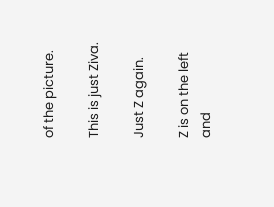of the picture.

This is just Ziva.

Just Z again.

Z is on the left and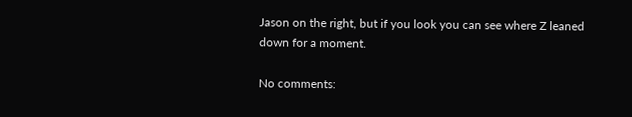Jason on the right, but if you look you can see where Z leaned down for a moment.

No comments: